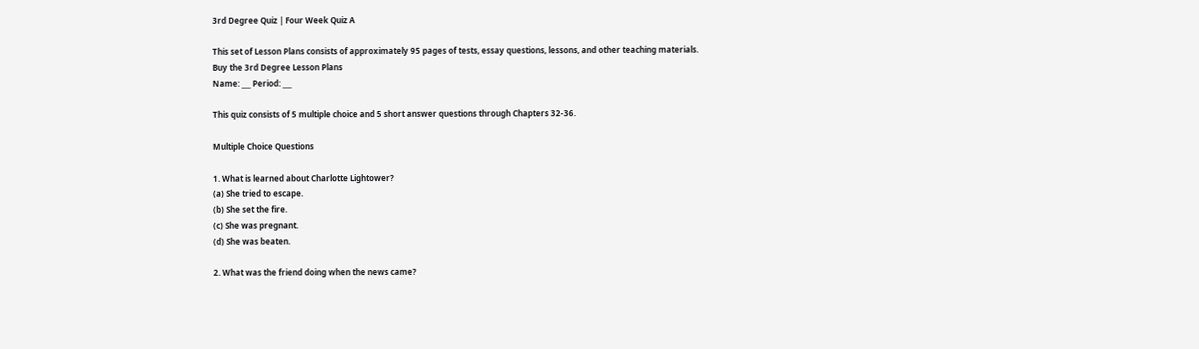3rd Degree Quiz | Four Week Quiz A

This set of Lesson Plans consists of approximately 95 pages of tests, essay questions, lessons, and other teaching materials.
Buy the 3rd Degree Lesson Plans
Name: ___ Period: ___

This quiz consists of 5 multiple choice and 5 short answer questions through Chapters 32-36.

Multiple Choice Questions

1. What is learned about Charlotte Lightower?
(a) She tried to escape.
(b) She set the fire.
(c) She was pregnant.
(d) She was beaten.

2. What was the friend doing when the news came?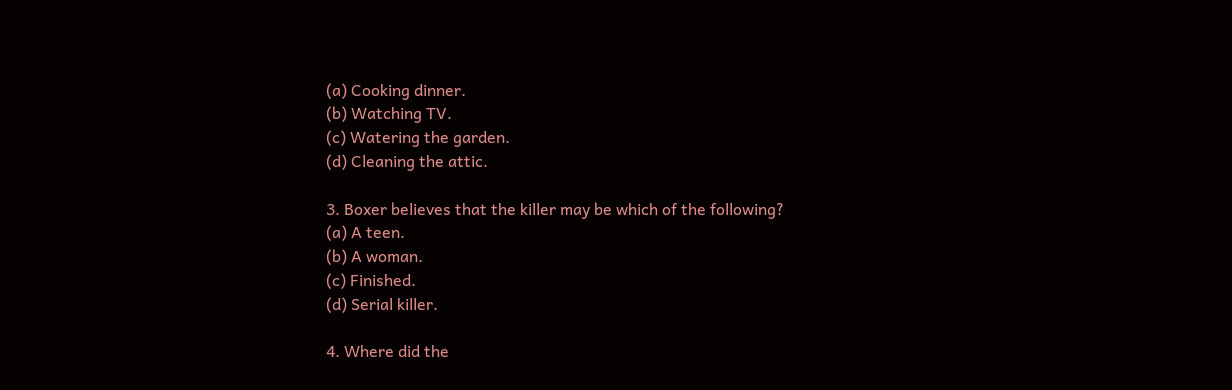(a) Cooking dinner.
(b) Watching TV.
(c) Watering the garden.
(d) Cleaning the attic.

3. Boxer believes that the killer may be which of the following?
(a) A teen.
(b) A woman.
(c) Finished.
(d) Serial killer.

4. Where did the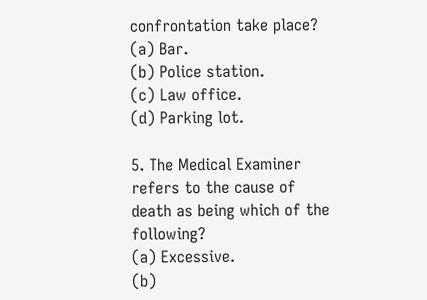confrontation take place?
(a) Bar.
(b) Police station.
(c) Law office.
(d) Parking lot.

5. The Medical Examiner refers to the cause of death as being which of the following?
(a) Excessive.
(b)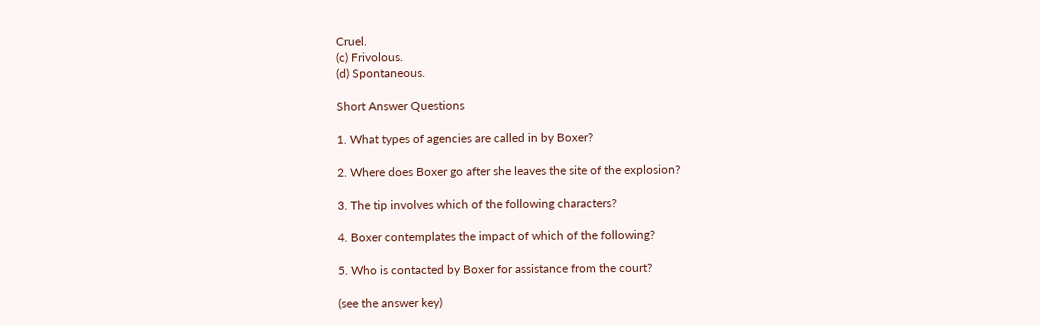Cruel.
(c) Frivolous.
(d) Spontaneous.

Short Answer Questions

1. What types of agencies are called in by Boxer?

2. Where does Boxer go after she leaves the site of the explosion?

3. The tip involves which of the following characters?

4. Boxer contemplates the impact of which of the following?

5. Who is contacted by Boxer for assistance from the court?

(see the answer key)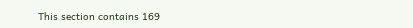This section contains 169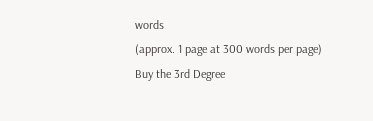words
(approx. 1 page at 300 words per page)
Buy the 3rd Degree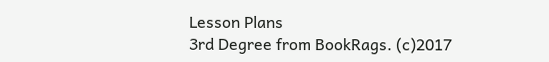Lesson Plans
3rd Degree from BookRags. (c)2017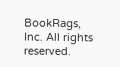BookRags, Inc. All rights reserved.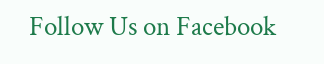Follow Us on Facebook